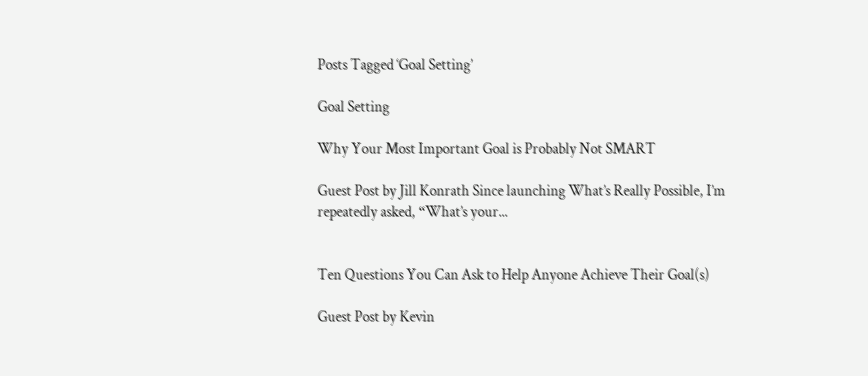Posts Tagged ‘Goal Setting’

Goal Setting

Why Your Most Important Goal is Probably Not SMART

Guest Post by Jill Konrath Since launching What’s Really Possible, I’m repeatedly asked, “What’s your...


Ten Questions You Can Ask to Help Anyone Achieve Their Goal(s)

Guest Post by Kevin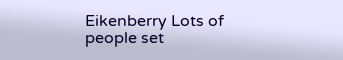Eikenberry Lots of people set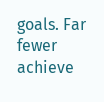goals. Far fewer achieve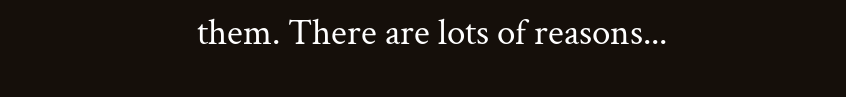them. There are lots of reasons...